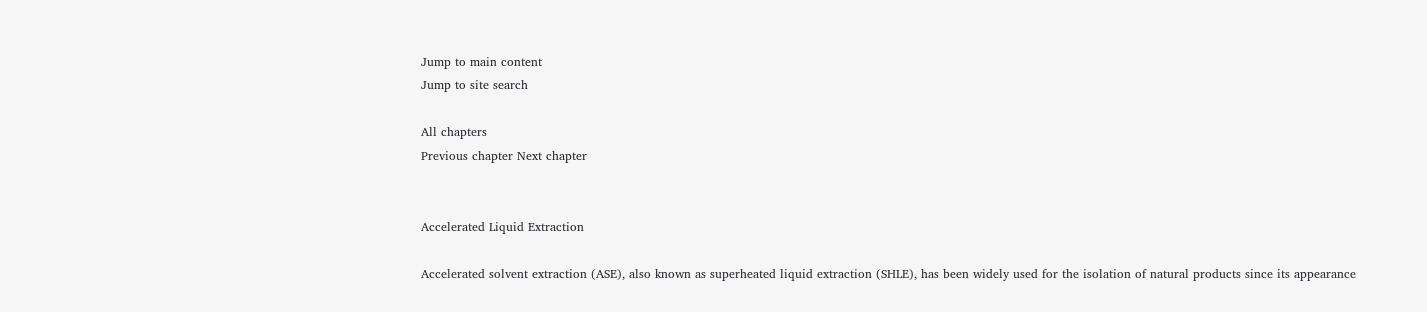Jump to main content
Jump to site search

All chapters
Previous chapter Next chapter


Accelerated Liquid Extraction

Accelerated solvent extraction (ASE), also known as superheated liquid extraction (SHLE), has been widely used for the isolation of natural products since its appearance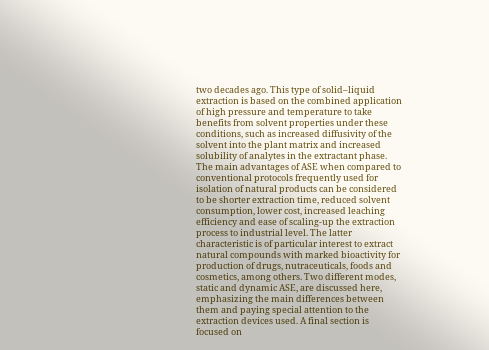two decades ago. This type of solid–liquid extraction is based on the combined application of high pressure and temperature to take benefits from solvent properties under these conditions, such as increased diffusivity of the solvent into the plant matrix and increased solubility of analytes in the extractant phase. The main advantages of ASE when compared to conventional protocols frequently used for isolation of natural products can be considered to be shorter extraction time, reduced solvent consumption, lower cost, increased leaching efficiency and ease of scaling‐up the extraction process to industrial level. The latter characteristic is of particular interest to extract natural compounds with marked bioactivity for production of drugs, nutraceuticals, foods and cosmetics, among others. Two different modes, static and dynamic ASE, are discussed here, emphasizing the main differences between them and paying special attention to the extraction devices used. A final section is focused on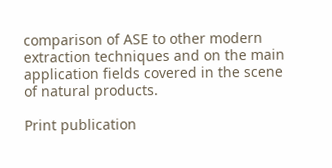comparison of ASE to other modern extraction techniques and on the main application fields covered in the scene of natural products.

Print publication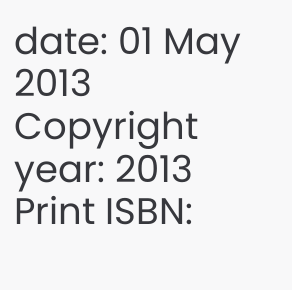date: 01 May 2013
Copyright year: 2013
Print ISBN: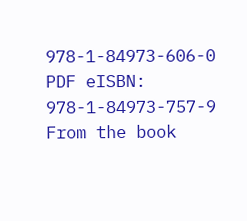978-1-84973-606-0
PDF eISBN: 978-1-84973-757-9
From the book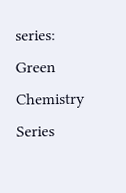series:
Green Chemistry Series